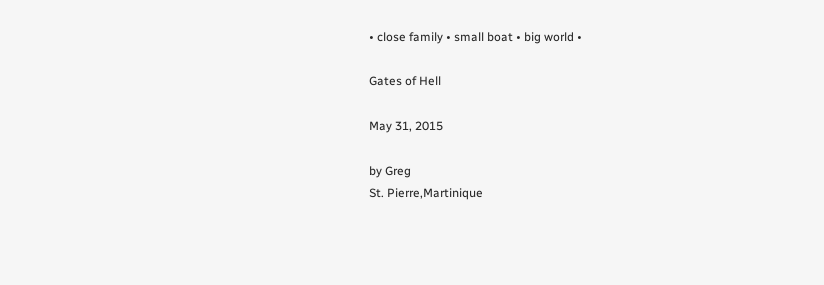• close family • small boat • big world •

Gates of Hell

May 31, 2015

by Greg
St. Pierre,Martinique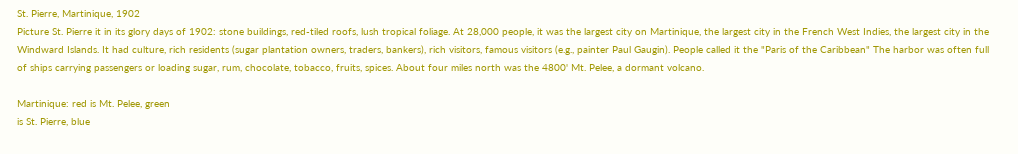St. Pierre, Martinique, 1902
Picture St. Pierre it in its glory days of 1902: stone buildings, red-tiled roofs, lush tropical foliage. At 28,000 people, it was the largest city on Martinique, the largest city in the French West Indies, the largest city in the Windward Islands. It had culture, rich residents (sugar plantation owners, traders, bankers), rich visitors, famous visitors (e.g., painter Paul Gaugin). People called it the "Paris of the Caribbean" The harbor was often full of ships carrying passengers or loading sugar, rum, chocolate, tobacco, fruits, spices. About four miles north was the 4800' Mt. Pelee, a dormant volcano.

Martinique: red is Mt. Pelee, green
is St. Pierre, blue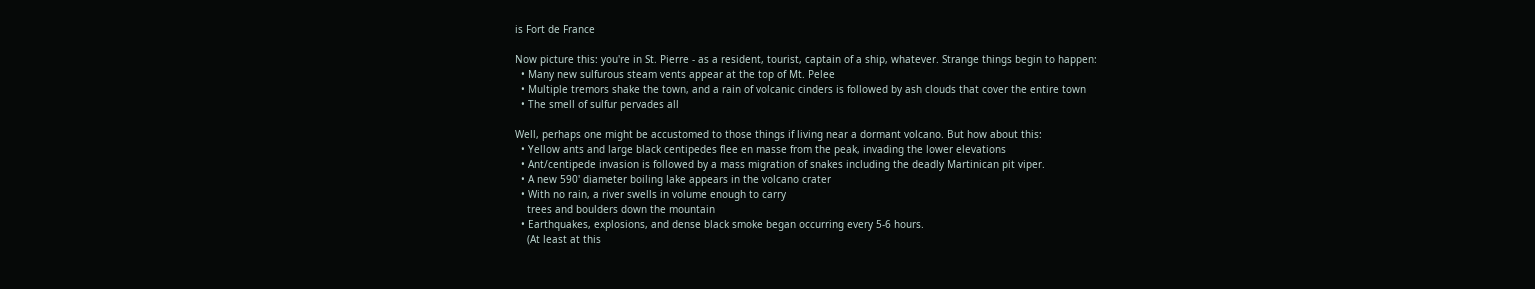is Fort de France

Now picture this: you're in St. Pierre - as a resident, tourist, captain of a ship, whatever. Strange things begin to happen:
  • Many new sulfurous steam vents appear at the top of Mt. Pelee
  • Multiple tremors shake the town, and a rain of volcanic cinders is followed by ash clouds that cover the entire town
  • The smell of sulfur pervades all

Well, perhaps one might be accustomed to those things if living near a dormant volcano. But how about this:
  • Yellow ants and large black centipedes flee en masse from the peak, invading the lower elevations
  • Ant/centipede invasion is followed by a mass migration of snakes including the deadly Martinican pit viper.
  • A new 590' diameter boiling lake appears in the volcano crater
  • With no rain, a river swells in volume enough to carry
    trees and boulders down the mountain
  • Earthquakes, explosions, and dense black smoke began occurring every 5-6 hours.
    (At least at this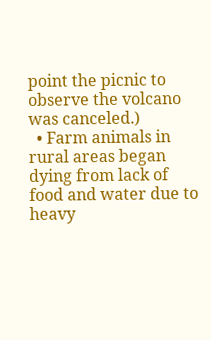point the picnic to observe the volcano was canceled.)
  • Farm animals in rural areas began dying from lack of food and water due to heavy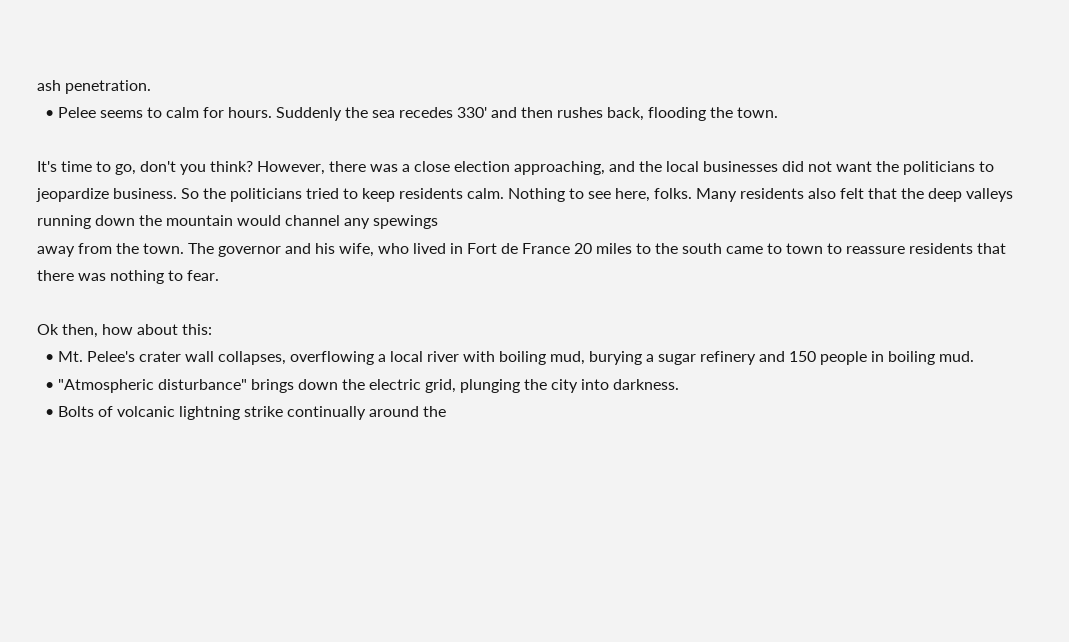ash penetration.
  • Pelee seems to calm for hours. Suddenly the sea recedes 330' and then rushes back, flooding the town.

It's time to go, don't you think? However, there was a close election approaching, and the local businesses did not want the politicians to jeopardize business. So the politicians tried to keep residents calm. Nothing to see here, folks. Many residents also felt that the deep valleys running down the mountain would channel any spewings
away from the town. The governor and his wife, who lived in Fort de France 20 miles to the south came to town to reassure residents that there was nothing to fear.

Ok then, how about this:
  • Mt. Pelee's crater wall collapses, overflowing a local river with boiling mud, burying a sugar refinery and 150 people in boiling mud.
  • "Atmospheric disturbance" brings down the electric grid, plunging the city into darkness.
  • Bolts of volcanic lightning strike continually around the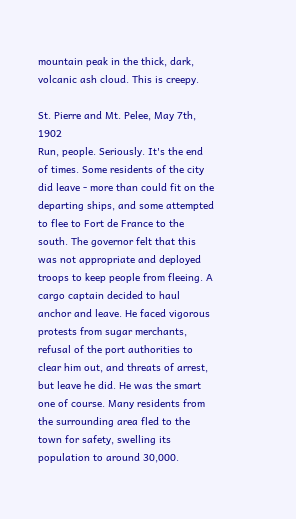mountain peak in the thick, dark, volcanic ash cloud. This is creepy.

St. Pierre and Mt. Pelee, May 7th, 1902
Run, people. Seriously. It's the end of times. Some residents of the city did leave - more than could fit on the departing ships, and some attempted to flee to Fort de France to the south. The governor felt that this was not appropriate and deployed troops to keep people from fleeing. A cargo captain decided to haul anchor and leave. He faced vigorous protests from sugar merchants, refusal of the port authorities to clear him out, and threats of arrest, but leave he did. He was the smart one of course. Many residents from the surrounding area fled to the town for safety, swelling its population to around 30,000.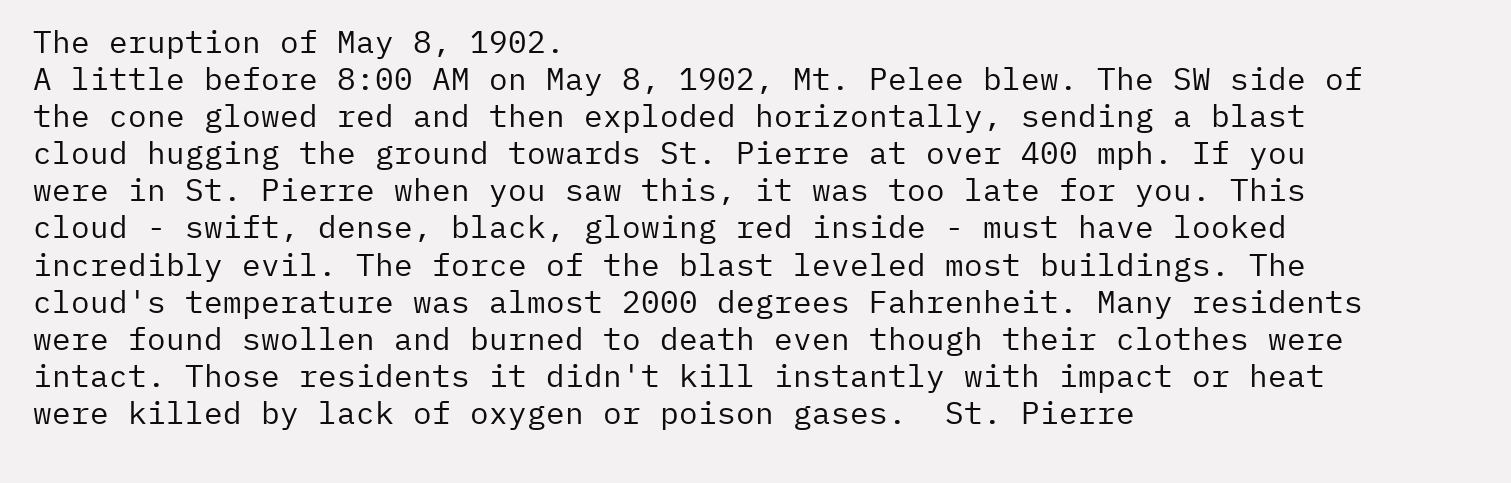The eruption of May 8, 1902.
A little before 8:00 AM on May 8, 1902, Mt. Pelee blew. The SW side of the cone glowed red and then exploded horizontally, sending a blast cloud hugging the ground towards St. Pierre at over 400 mph. If you were in St. Pierre when you saw this, it was too late for you. This cloud - swift, dense, black, glowing red inside - must have looked incredibly evil. The force of the blast leveled most buildings. The cloud's temperature was almost 2000 degrees Fahrenheit. Many residents were found swollen and burned to death even though their clothes were intact. Those residents it didn't kill instantly with impact or heat were killed by lack of oxygen or poison gases.  St. Pierre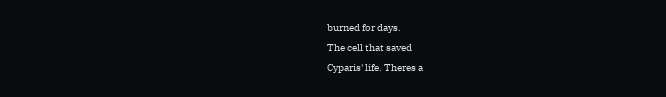burned for days.
The cell that saved
Cyparis' life. Theres a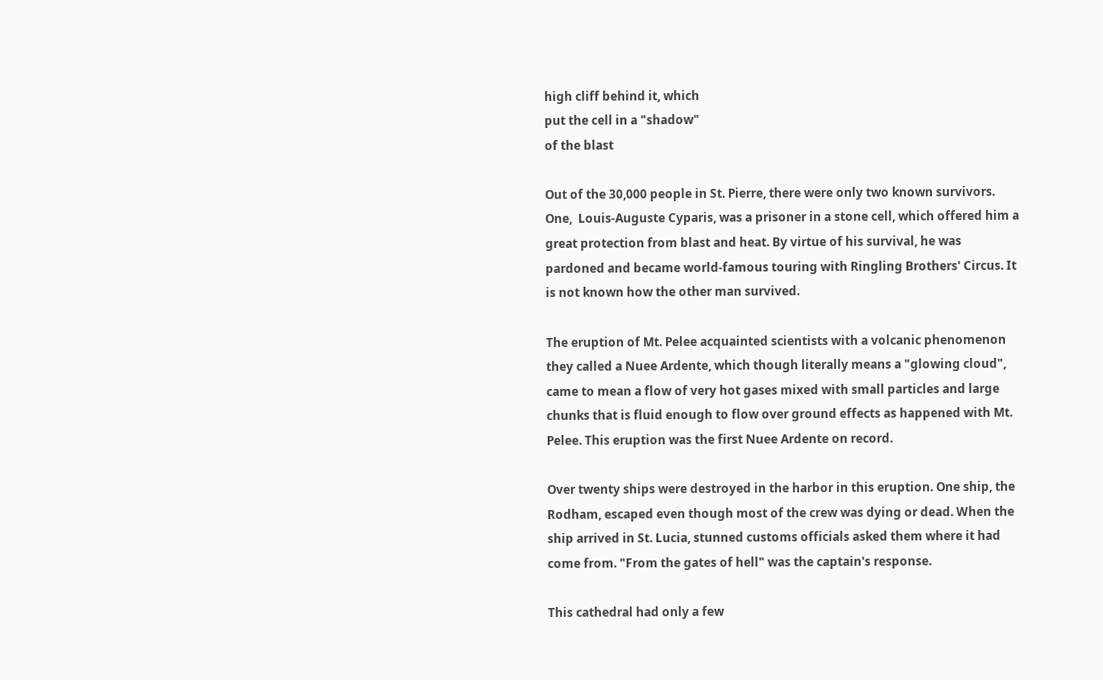high cliff behind it, which
put the cell in a "shadow"
of the blast

Out of the 30,000 people in St. Pierre, there were only two known survivors. One,  Louis-Auguste Cyparis, was a prisoner in a stone cell, which offered him a great protection from blast and heat. By virtue of his survival, he was pardoned and became world-famous touring with Ringling Brothers' Circus. It is not known how the other man survived.

The eruption of Mt. Pelee acquainted scientists with a volcanic phenomenon they called a Nuee Ardente, which though literally means a "glowing cloud", came to mean a flow of very hot gases mixed with small particles and large chunks that is fluid enough to flow over ground effects as happened with Mt. Pelee. This eruption was the first Nuee Ardente on record.

Over twenty ships were destroyed in the harbor in this eruption. One ship, the Rodham, escaped even though most of the crew was dying or dead. When the ship arrived in St. Lucia, stunned customs officials asked them where it had come from. "From the gates of hell" was the captain's response.

This cathedral had only a few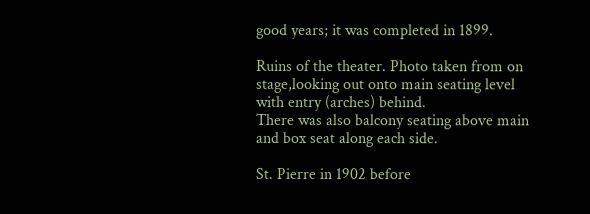good years; it was completed in 1899.

Ruins of the theater. Photo taken from on stage,looking out onto main seating level with entry (arches) behind.
There was also balcony seating above main and box seat along each side.

St. Pierre in 1902 before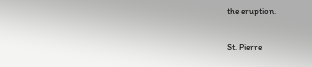the eruption.

St. Pierre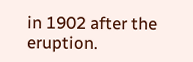in 1902 after the eruption.